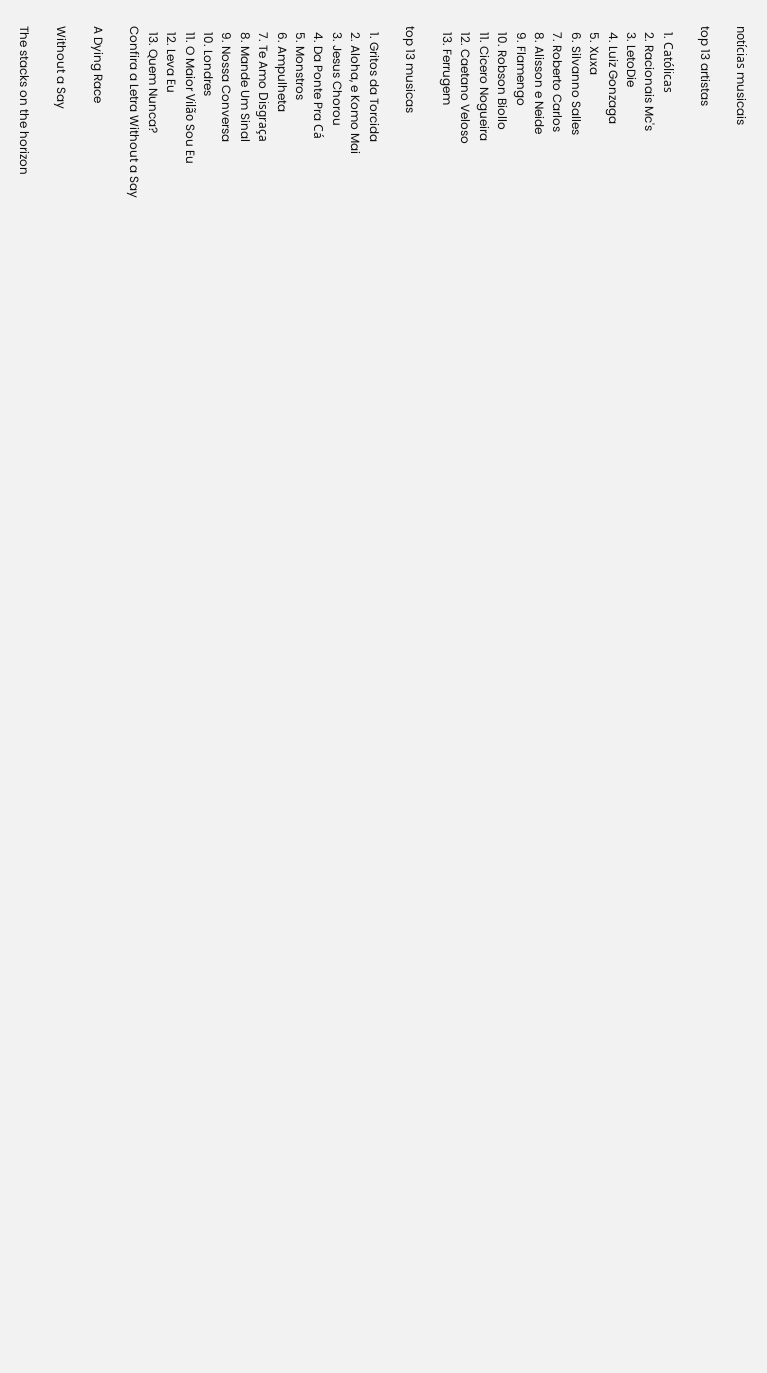notícias musicais

top 13 artistas

  1. Católicas
  2. Racionais Mc's
  3. LetoDie
  4. Luiz Gonzaga
  5. Xuxa
  6. Silvanno Salles
  7. Roberto Carlos
  8. Alisson e Neide
  9. Flamengo
  10. Robson Biollo
  11. Cicero Nogueira
  12. Caetano Veloso
  13. Ferrugem

top 13 musicas

  1. Gritos da Torcida
  2. Aloha, e Komo Mai
  3. Jesus Chorou
  4. Da Ponte Pra Cá
  5. Monstros
  6. Ampulheta
  7. Te Amo Disgraça
  8. Mande Um Sinal
  9. Nossa Conversa
  10. Londres
  11. O Maior Vilão Sou Eu
  12. Leva Eu
  13. Quem Nunca?
Confira a Letra Without a Say

A Dying Race

Without a Say

The stacks on the horizon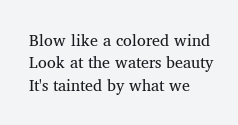Blow like a colored wind
Look at the waters beauty
It's tainted by what we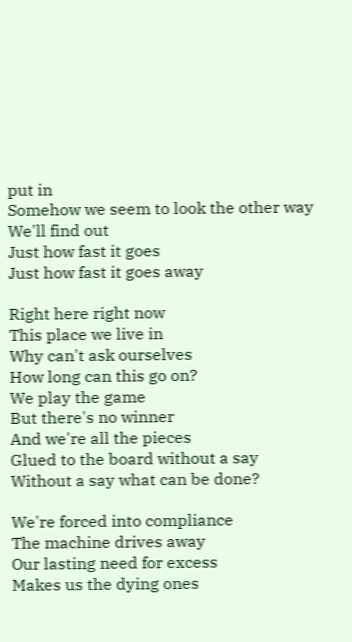put in
Somehow we seem to look the other way
We'll find out
Just how fast it goes
Just how fast it goes away

Right here right now
This place we live in
Why can't ask ourselves
How long can this go on?
We play the game
But there's no winner
And we're all the pieces
Glued to the board without a say
Without a say what can be done?

We're forced into compliance
The machine drives away
Our lasting need for excess
Makes us the dying ones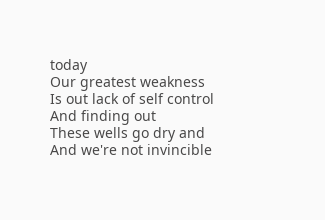today
Our greatest weakness
Is out lack of self control
And finding out
These wells go dry and
And we're not invincible